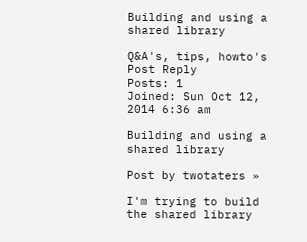Building and using a shared library

Q&A's, tips, howto's
Post Reply
Posts: 1
Joined: Sun Oct 12, 2014 6:36 am

Building and using a shared library

Post by twotaters »

I'm trying to build the shared library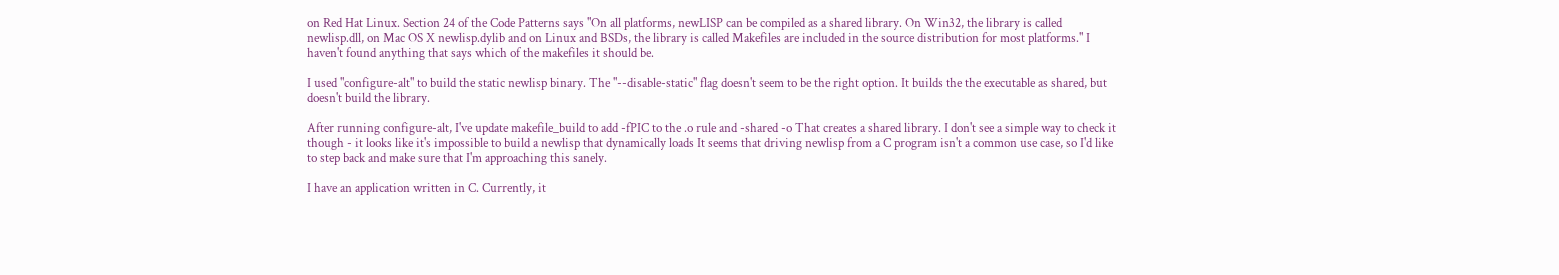on Red Hat Linux. Section 24 of the Code Patterns says "On all platforms, newLISP can be compiled as a shared library. On Win32, the library is called newlisp.dll, on Mac OS X newlisp.dylib and on Linux and BSDs, the library is called Makefiles are included in the source distribution for most platforms." I haven't found anything that says which of the makefiles it should be.

I used "configure-alt" to build the static newlisp binary. The "--disable-static" flag doesn't seem to be the right option. It builds the the executable as shared, but doesn't build the library.

After running configure-alt, I've update makefile_build to add -fPIC to the .o rule and -shared -o That creates a shared library. I don't see a simple way to check it though - it looks like it's impossible to build a newlisp that dynamically loads It seems that driving newlisp from a C program isn't a common use case, so I'd like to step back and make sure that I'm approaching this sanely.

I have an application written in C. Currently, it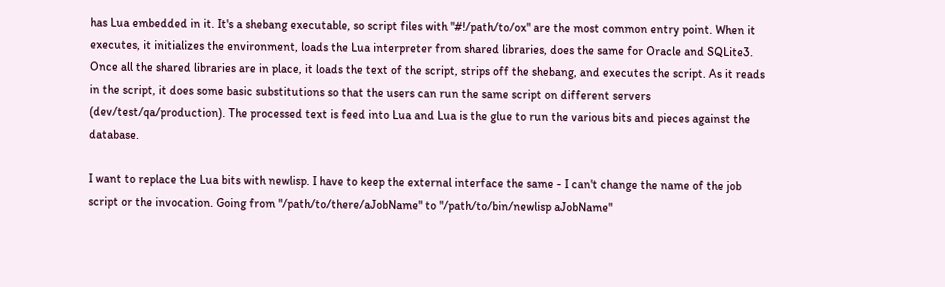has Lua embedded in it. It's a shebang executable, so script files with "#!/path/to/ox" are the most common entry point. When it executes, it initializes the environment, loads the Lua interpreter from shared libraries, does the same for Oracle and SQLite3. Once all the shared libraries are in place, it loads the text of the script, strips off the shebang, and executes the script. As it reads in the script, it does some basic substitutions so that the users can run the same script on different servers (dev/test/qa/production). The processed text is feed into Lua and Lua is the glue to run the various bits and pieces against the database.

I want to replace the Lua bits with newlisp. I have to keep the external interface the same - I can't change the name of the job script or the invocation. Going from "/path/to/there/aJobName" to "/path/to/bin/newlisp aJobName"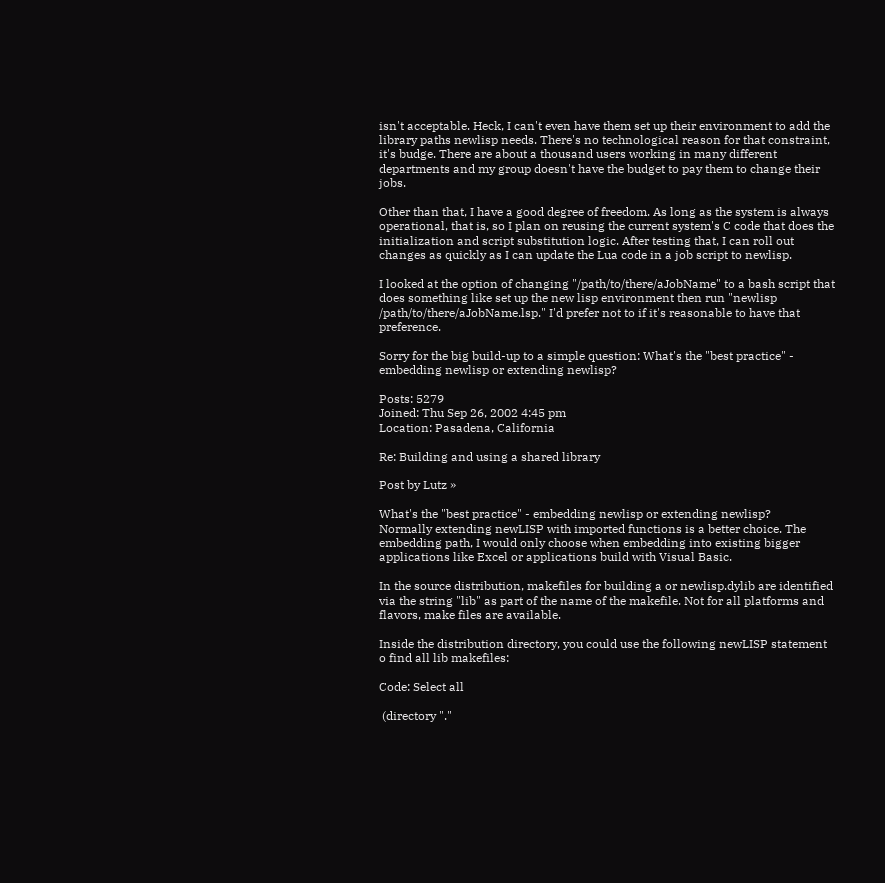isn't acceptable. Heck, I can't even have them set up their environment to add the library paths newlisp needs. There's no technological reason for that constraint, it's budge. There are about a thousand users working in many different departments and my group doesn't have the budget to pay them to change their jobs.

Other than that, I have a good degree of freedom. As long as the system is always operational, that is, so I plan on reusing the current system's C code that does the initialization and script substitution logic. After testing that, I can roll out changes as quickly as I can update the Lua code in a job script to newlisp.

I looked at the option of changing "/path/to/there/aJobName" to a bash script that does something like set up the new lisp environment then run "newlisp /path/to/there/aJobName.lsp." I'd prefer not to if it's reasonable to have that preference.

Sorry for the big build-up to a simple question: What's the "best practice" - embedding newlisp or extending newlisp?

Posts: 5279
Joined: Thu Sep 26, 2002 4:45 pm
Location: Pasadena, California

Re: Building and using a shared library

Post by Lutz »

What's the "best practice" - embedding newlisp or extending newlisp?
Normally extending newLISP with imported functions is a better choice. The embedding path, I would only choose when embedding into existing bigger applications like Excel or applications build with Visual Basic.

In the source distribution, makefiles for building a or newlisp.dylib are identified via the string "lib" as part of the name of the makefile. Not for all platforms and flavors, make files are available.

Inside the distribution directory, you could use the following newLISP statement o find all lib makefiles:

Code: Select all

 (directory "."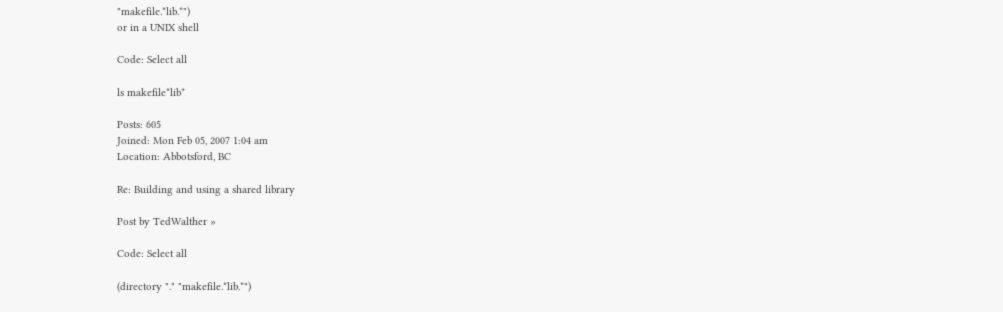"makefile.*lib.*")
or in a UNIX shell

Code: Select all

ls makefile*lib*

Posts: 605
Joined: Mon Feb 05, 2007 1:04 am
Location: Abbotsford, BC

Re: Building and using a shared library

Post by TedWalther »

Code: Select all

(directory "." "makefile.*lib.*")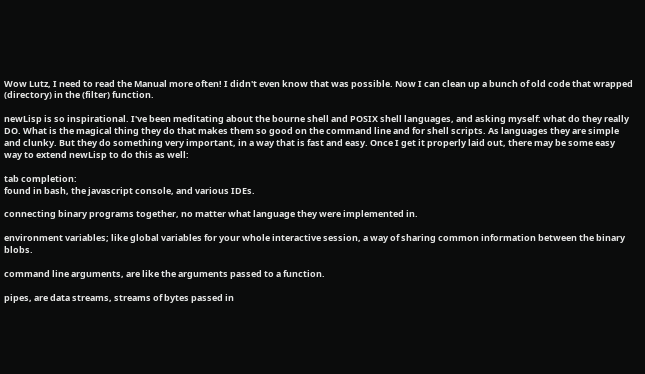Wow Lutz, I need to read the Manual more often! I didn't even know that was possible. Now I can clean up a bunch of old code that wrapped (directory) in the (filter) function.

newLisp is so inspirational. I've been meditating about the bourne shell and POSIX shell languages, and asking myself: what do they really DO. What is the magical thing they do that makes them so good on the command line and for shell scripts. As languages they are simple and clunky. But they do something very important, in a way that is fast and easy. Once I get it properly laid out, there may be some easy way to extend newLisp to do this as well:

tab completion:
found in bash, the javascript console, and various IDEs.

connecting binary programs together, no matter what language they were implemented in.

environment variables; like global variables for your whole interactive session, a way of sharing common information between the binary blobs.

command line arguments, are like the arguments passed to a function.

pipes, are data streams, streams of bytes passed in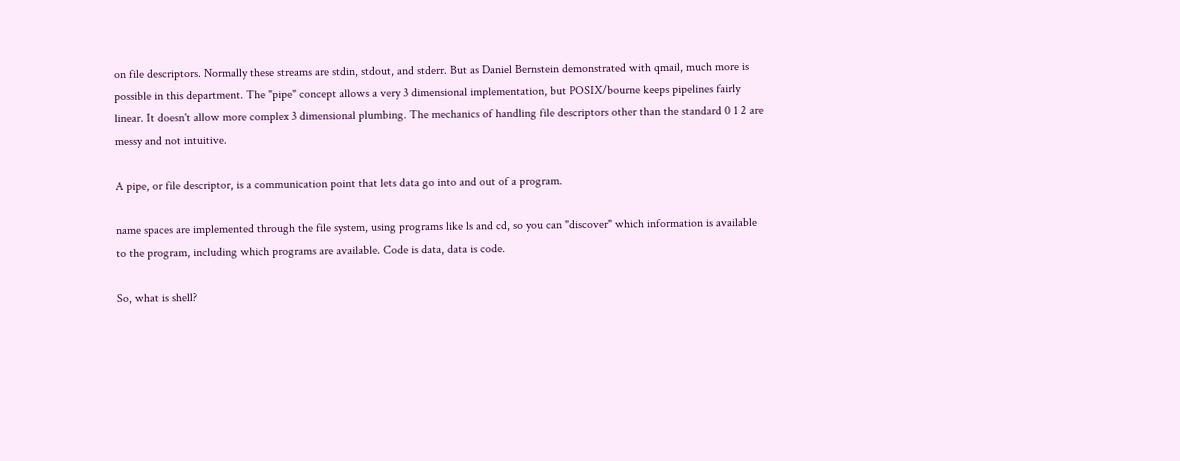on file descriptors. Normally these streams are stdin, stdout, and stderr. But as Daniel Bernstein demonstrated with qmail, much more is possible in this department. The "pipe" concept allows a very 3 dimensional implementation, but POSIX/bourne keeps pipelines fairly linear. It doesn't allow more complex 3 dimensional plumbing. The mechanics of handling file descriptors other than the standard 0 1 2 are messy and not intuitive.

A pipe, or file descriptor, is a communication point that lets data go into and out of a program.

name spaces are implemented through the file system, using programs like ls and cd, so you can "discover" which information is available to the program, including which programs are available. Code is data, data is code.

So, what is shell?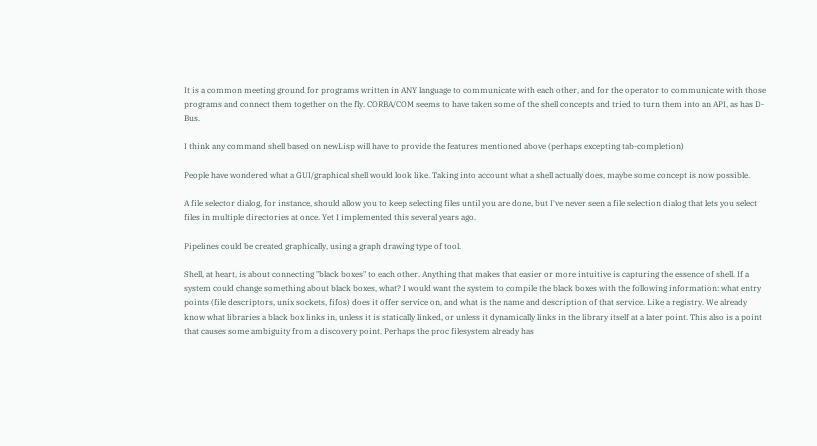It is a common meeting ground for programs written in ANY language to communicate with each other, and for the operator to communicate with those programs and connect them together on the fly. CORBA/COM seems to have taken some of the shell concepts and tried to turn them into an API, as has D-Bus.

I think any command shell based on newLisp will have to provide the features mentioned above (perhaps excepting tab-completion)

People have wondered what a GUI/graphical shell would look like. Taking into account what a shell actually does, maybe some concept is now possible.

A file selector dialog, for instance, should allow you to keep selecting files until you are done, but I've never seen a file selection dialog that lets you select files in multiple directories at once. Yet I implemented this several years ago.

Pipelines could be created graphically, using a graph drawing type of tool.

Shell, at heart, is about connecting "black boxes" to each other. Anything that makes that easier or more intuitive is capturing the essence of shell. If a system could change something about black boxes, what? I would want the system to compile the black boxes with the following information: what entry points (file descriptors, unix sockets, fifos) does it offer service on, and what is the name and description of that service. Like a registry. We already know what libraries a black box links in, unless it is statically linked, or unless it dynamically links in the library itself at a later point. This also is a point that causes some ambiguity from a discovery point. Perhaps the proc filesystem already has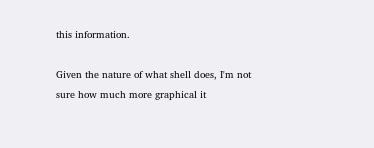this information.

Given the nature of what shell does, I'm not sure how much more graphical it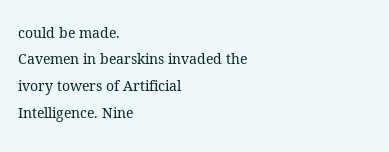could be made.
Cavemen in bearskins invaded the ivory towers of Artificial Intelligence. Nine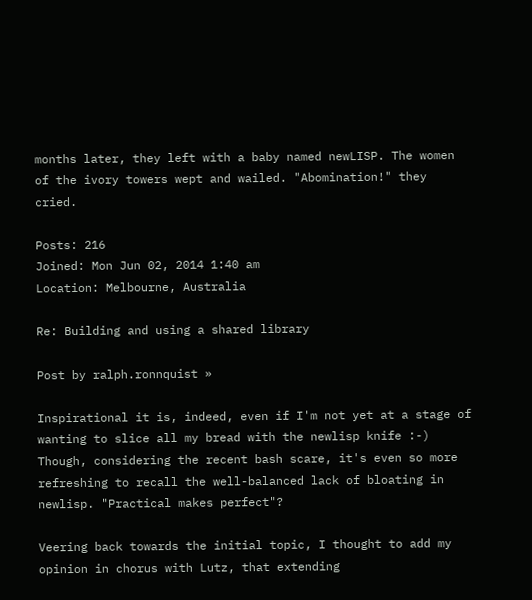months later, they left with a baby named newLISP. The women of the ivory towers wept and wailed. "Abomination!" they cried.

Posts: 216
Joined: Mon Jun 02, 2014 1:40 am
Location: Melbourne, Australia

Re: Building and using a shared library

Post by ralph.ronnquist »

Inspirational it is, indeed, even if I'm not yet at a stage of wanting to slice all my bread with the newlisp knife :-) Though, considering the recent bash scare, it's even so more refreshing to recall the well-balanced lack of bloating in newlisp. "Practical makes perfect"?

Veering back towards the initial topic, I thought to add my opinion in chorus with Lutz, that extending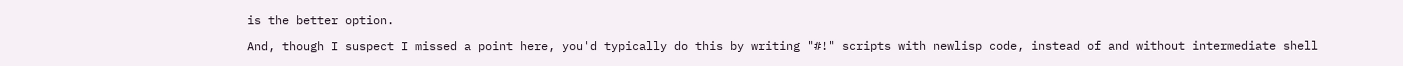is the better option.

And, though I suspect I missed a point here, you'd typically do this by writing "#!" scripts with newlisp code, instead of and without intermediate shell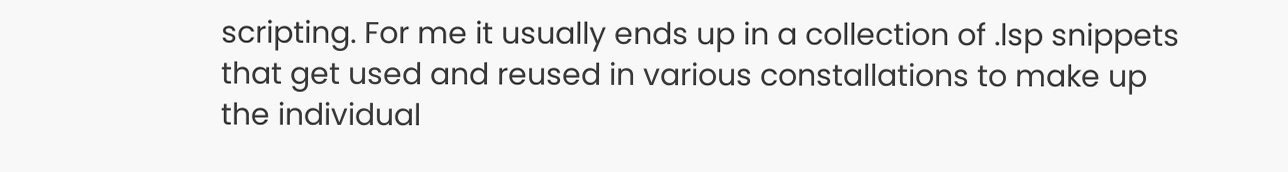scripting. For me it usually ends up in a collection of .lsp snippets that get used and reused in various constallations to make up the individual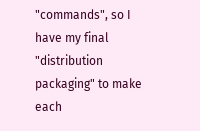"commands", so I have my final "distribution packaging" to make each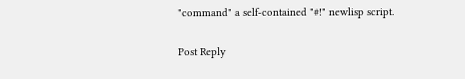"command" a self-contained "#!" newlisp script.

Post Reply